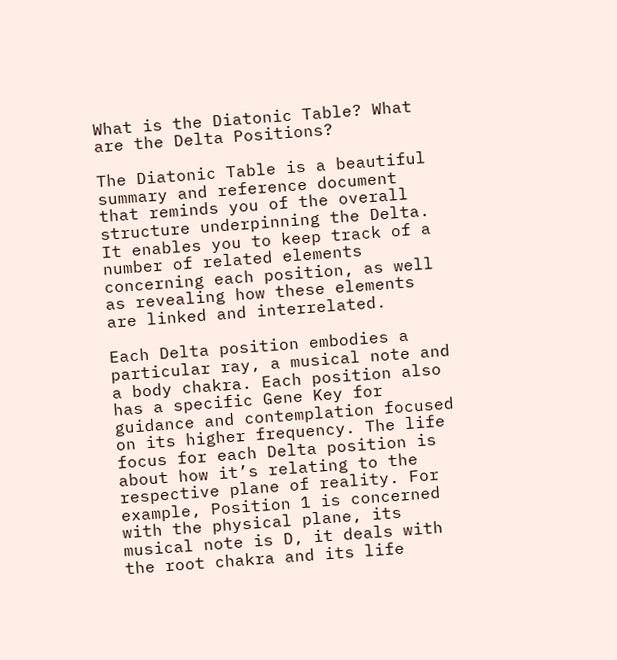What is the Diatonic Table? What are the Delta Positions?

The Diatonic Table is a beautiful summary and reference document that reminds you of the overall structure underpinning the Delta. It enables you to keep track of a number of related elements concerning each position, as well as revealing how these elements are linked and interrelated.

Each Delta position embodies a particular ray, a musical note and a body chakra. Each position also has a specific Gene Key for guidance and contemplation focused on its higher frequency. The life focus for each Delta position is about how it’s relating to the respective plane of reality. For example, Position 1 is concerned with the physical plane, its musical note is D, it deals with the root chakra and its life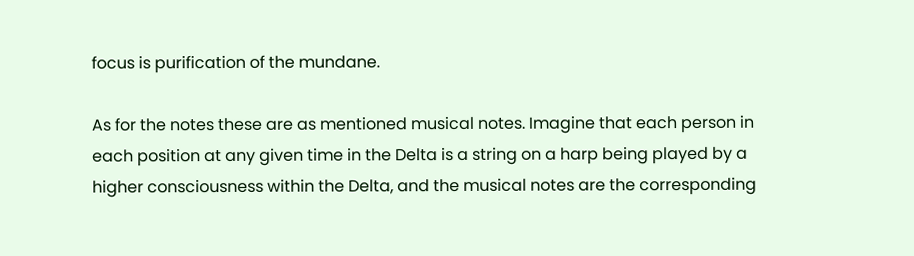focus is purification of the mundane.

As for the notes these are as mentioned musical notes. Imagine that each person in each position at any given time in the Delta is a string on a harp being played by a higher consciousness within the Delta, and the musical notes are the corresponding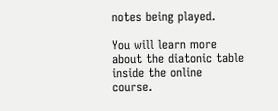notes being played.

You will learn more about the diatonic table inside the online course.